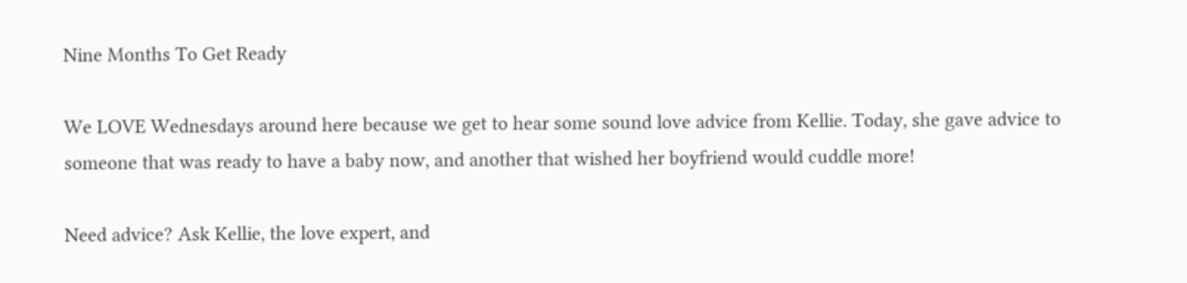Nine Months To Get Ready

We LOVE Wednesdays around here because we get to hear some sound love advice from Kellie. Today, she gave advice to someone that was ready to have a baby now, and another that wished her boyfriend would cuddle more!

Need advice? Ask Kellie, the love expert, and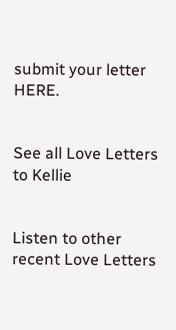submit your letter HERE.


See all Love Letters to Kellie


Listen to other recent Love Letters